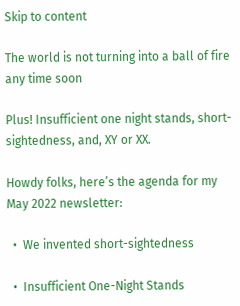Skip to content

The world is not turning into a ball of fire any time soon

Plus! Insufficient one night stands, short-sightedness, and, XY or XX.

Howdy folks, here’s the agenda for my May 2022 newsletter:

  •  We invented short-sightedness

  •  Insufficient One-Night Stands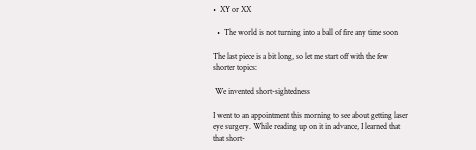•  XY or XX

  •  The world is not turning into a ball of fire any time soon

The last piece is a bit long, so let me start off with the few shorter topics:

 We invented short-sightedness

I went to an appointment this morning to see about getting laser eye surgery. While reading up on it in advance, I learned that that short-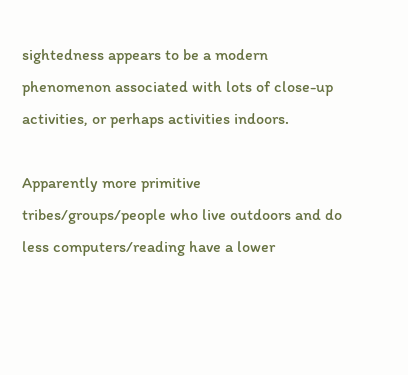sightedness appears to be a modern phenomenon associated with lots of close-up activities, or perhaps activities indoors.

Apparently more primitive tribes/groups/people who live outdoors and do less computers/reading have a lower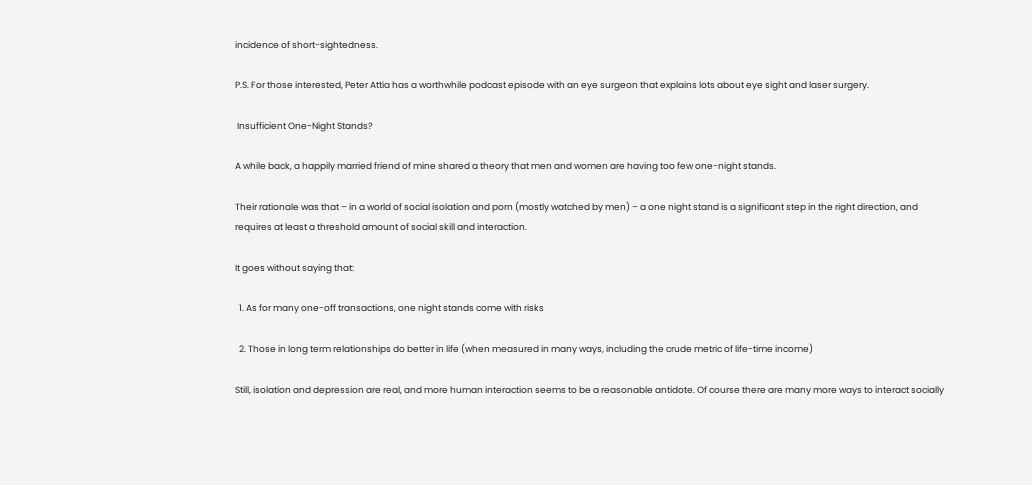incidence of short-sightedness.

P.S. For those interested, Peter Attia has a worthwhile podcast episode with an eye surgeon that explains lots about eye sight and laser surgery.

 Insufficient One-Night Stands?

A while back, a happily married friend of mine shared a theory that men and women are having too few one-night stands.

Their rationale was that – in a world of social isolation and porn (mostly watched by men) – a one night stand is a significant step in the right direction, and requires at least a threshold amount of social skill and interaction.

It goes without saying that:

  1. As for many one-off transactions, one night stands come with risks

  2. Those in long term relationships do better in life (when measured in many ways, including the crude metric of life-time income)

Still, isolation and depression are real, and more human interaction seems to be a reasonable antidote. Of course there are many more ways to interact socially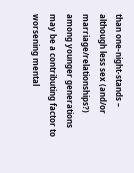than one-night-stands – although less sex (and/or marriage/relationships?) among younger generations may be a contributing factor to worsening mental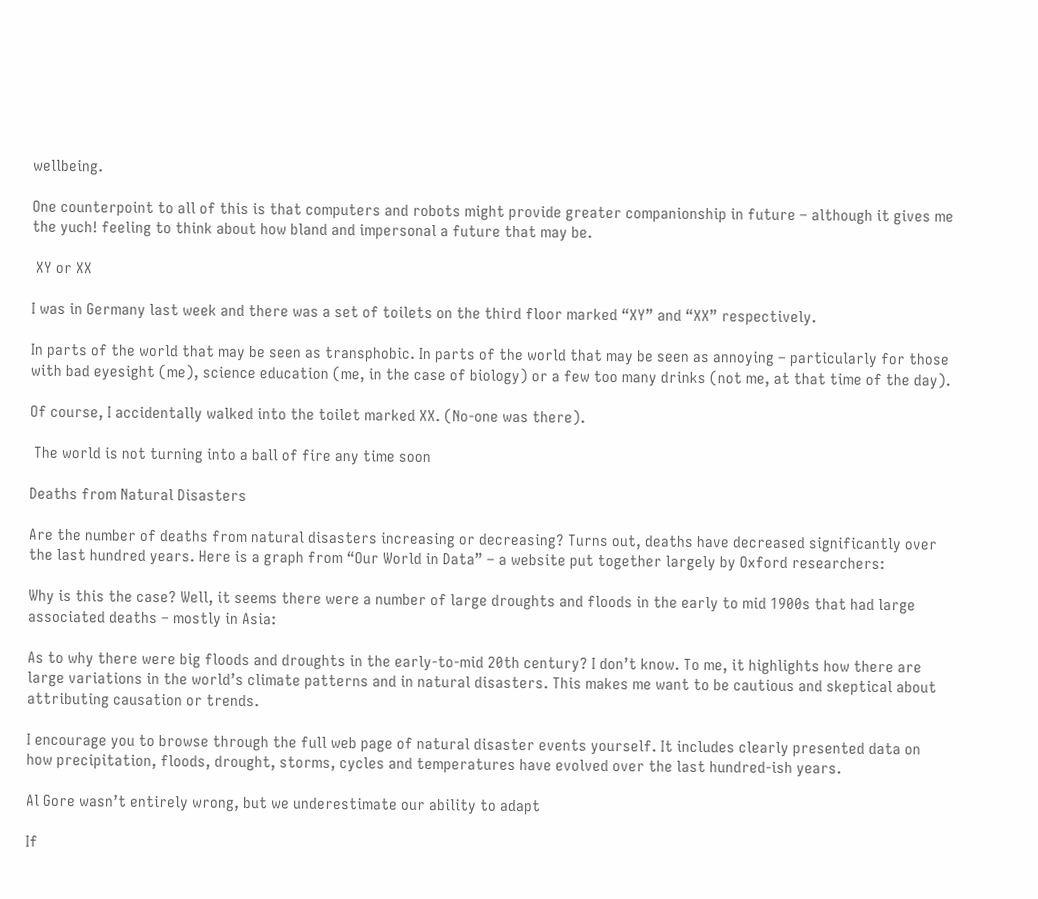wellbeing.

One counterpoint to all of this is that computers and robots might provide greater companionship in future – although it gives me the yuch! feeling to think about how bland and impersonal a future that may be.

 XY or XX

I was in Germany last week and there was a set of toilets on the third floor marked “XY” and “XX” respectively.

In parts of the world that may be seen as transphobic. In parts of the world that may be seen as annoying – particularly for those with bad eyesight (me), science education (me, in the case of biology) or a few too many drinks (not me, at that time of the day).

Of course, I accidentally walked into the toilet marked XX. (No-one was there).

 The world is not turning into a ball of fire any time soon

Deaths from Natural Disasters

Are the number of deaths from natural disasters increasing or decreasing? Turns out, deaths have decreased significantly over the last hundred years. Here is a graph from “Our World in Data” – a website put together largely by Oxford researchers:

Why is this the case? Well, it seems there were a number of large droughts and floods in the early to mid 1900s that had large associated deaths – mostly in Asia:

As to why there were big floods and droughts in the early-to-mid 20th century? I don’t know. To me, it highlights how there are large variations in the world’s climate patterns and in natural disasters. This makes me want to be cautious and skeptical about attributing causation or trends.

I encourage you to browse through the full web page of natural disaster events yourself. It includes clearly presented data on how precipitation, floods, drought, storms, cycles and temperatures have evolved over the last hundred-ish years.

Al Gore wasn’t entirely wrong, but we underestimate our ability to adapt

If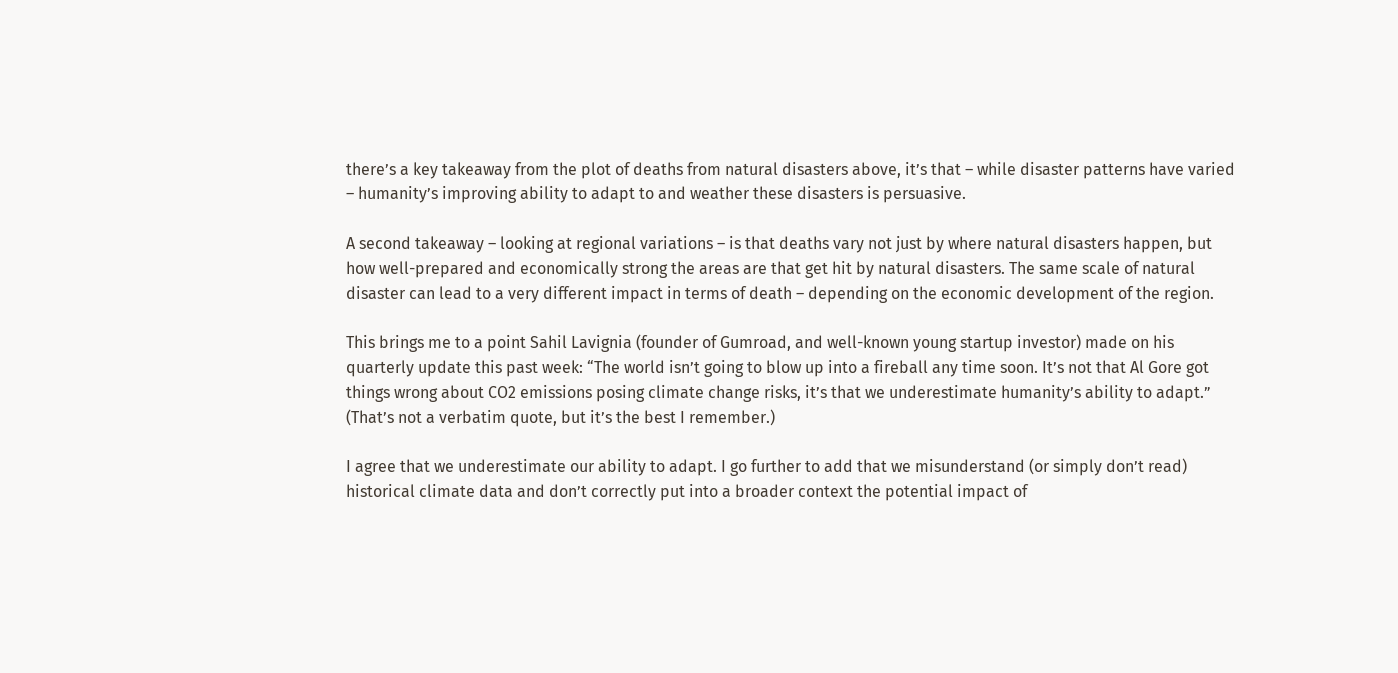there’s a key takeaway from the plot of deaths from natural disasters above, it’s that – while disaster patterns have varied – humanity’s improving ability to adapt to and weather these disasters is persuasive.

A second takeaway – looking at regional variations – is that deaths vary not just by where natural disasters happen, but how well-prepared and economically strong the areas are that get hit by natural disasters. The same scale of natural disaster can lead to a very different impact in terms of death – depending on the economic development of the region.

This brings me to a point Sahil Lavignia (founder of Gumroad, and well-known young startup investor) made on his quarterly update this past week: “The world isn’t going to blow up into a fireball any time soon. It’s not that Al Gore got things wrong about CO2 emissions posing climate change risks, it’s that we underestimate humanity’s ability to adapt.” (That’s not a verbatim quote, but it’s the best I remember.)

I agree that we underestimate our ability to adapt. I go further to add that we misunderstand (or simply don’t read) historical climate data and don’t correctly put into a broader context the potential impact of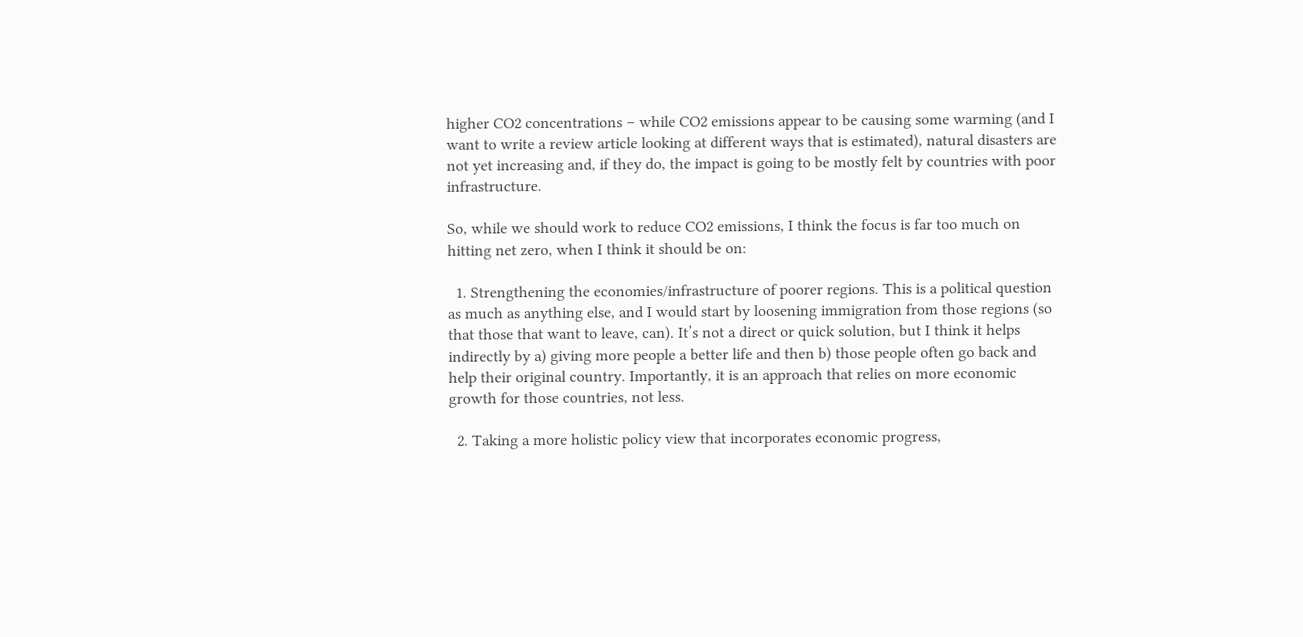higher CO2 concentrations – while CO2 emissions appear to be causing some warming (and I want to write a review article looking at different ways that is estimated), natural disasters are not yet increasing and, if they do, the impact is going to be mostly felt by countries with poor infrastructure.

So, while we should work to reduce CO2 emissions, I think the focus is far too much on hitting net zero, when I think it should be on:

  1. Strengthening the economies/infrastructure of poorer regions. This is a political question as much as anything else, and I would start by loosening immigration from those regions (so that those that want to leave, can). It’s not a direct or quick solution, but I think it helps indirectly by a) giving more people a better life and then b) those people often go back and help their original country. Importantly, it is an approach that relies on more economic growth for those countries, not less.

  2. Taking a more holistic policy view that incorporates economic progress,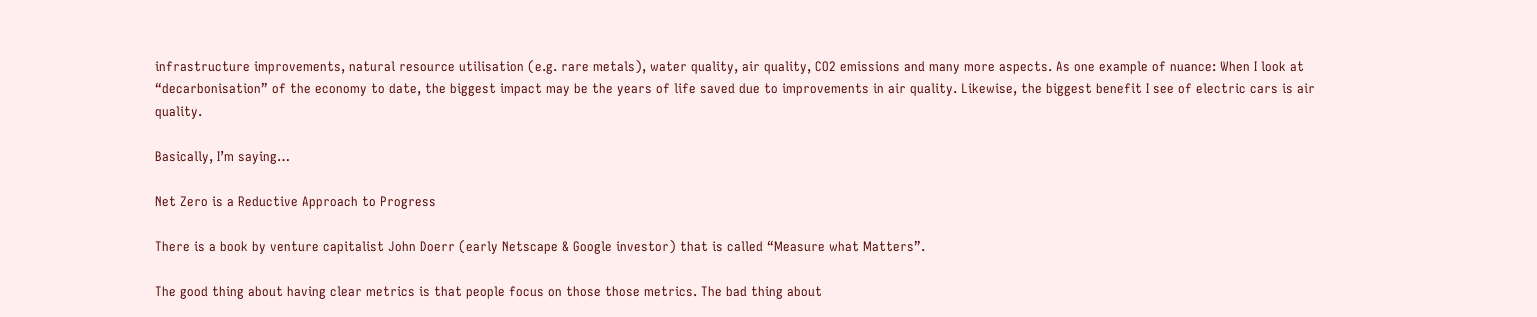infrastructure improvements, natural resource utilisation (e.g. rare metals), water quality, air quality, CO2 emissions and many more aspects. As one example of nuance: When I look at “decarbonisation” of the economy to date, the biggest impact may be the years of life saved due to improvements in air quality. Likewise, the biggest benefit I see of electric cars is air quality.

Basically, I’m saying…

Net Zero is a Reductive Approach to Progress

There is a book by venture capitalist John Doerr (early Netscape & Google investor) that is called “Measure what Matters”.

The good thing about having clear metrics is that people focus on those those metrics. The bad thing about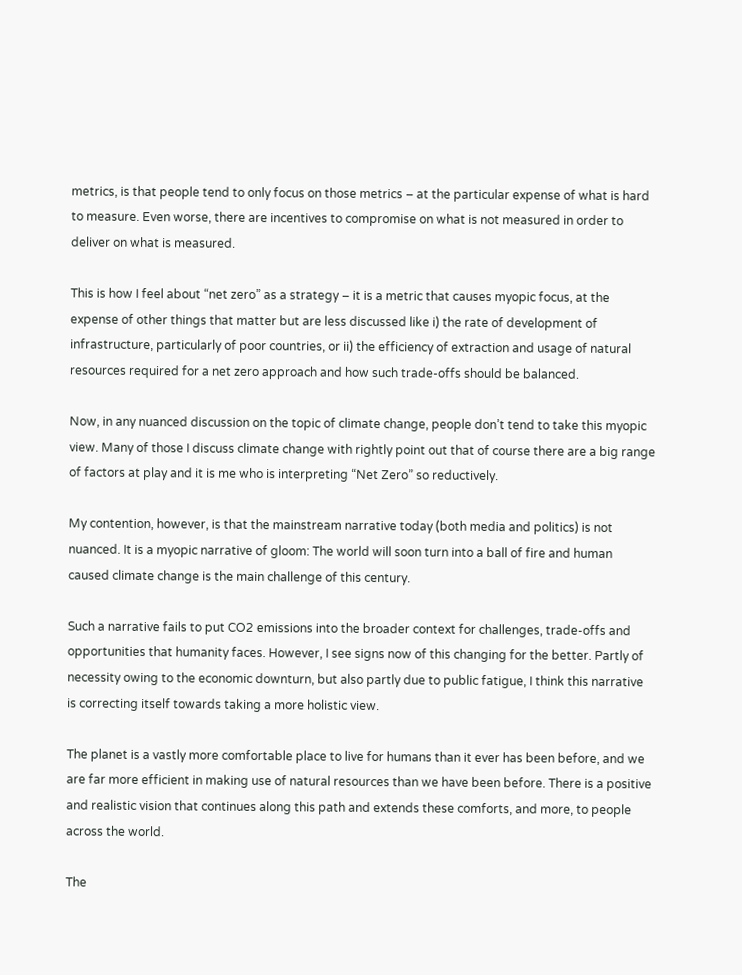metrics, is that people tend to only focus on those metrics – at the particular expense of what is hard to measure. Even worse, there are incentives to compromise on what is not measured in order to deliver on what is measured.

This is how I feel about “net zero” as a strategy – it is a metric that causes myopic focus, at the expense of other things that matter but are less discussed like i) the rate of development of infrastructure, particularly of poor countries, or ii) the efficiency of extraction and usage of natural resources required for a net zero approach and how such trade-offs should be balanced.

Now, in any nuanced discussion on the topic of climate change, people don’t tend to take this myopic view. Many of those I discuss climate change with rightly point out that of course there are a big range of factors at play and it is me who is interpreting “Net Zero” so reductively.

My contention, however, is that the mainstream narrative today (both media and politics) is not nuanced. It is a myopic narrative of gloom: The world will soon turn into a ball of fire and human caused climate change is the main challenge of this century.

Such a narrative fails to put CO2 emissions into the broader context for challenges, trade-offs and opportunities that humanity faces. However, I see signs now of this changing for the better. Partly of necessity owing to the economic downturn, but also partly due to public fatigue, I think this narrative is correcting itself towards taking a more holistic view.

The planet is a vastly more comfortable place to live for humans than it ever has been before, and we are far more efficient in making use of natural resources than we have been before. There is a positive and realistic vision that continues along this path and extends these comforts, and more, to people across the world.

The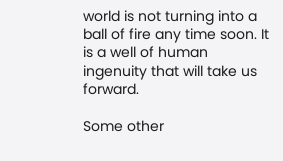world is not turning into a ball of fire any time soon. It is a well of human ingenuity that will take us forward.

Some other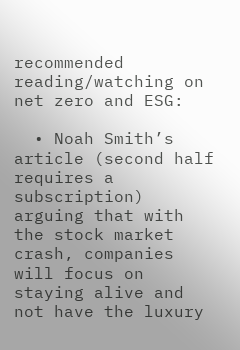recommended reading/watching on net zero and ESG:

  • Noah Smith’s article (second half requires a subscription) arguing that with the stock market crash, companies will focus on staying alive and not have the luxury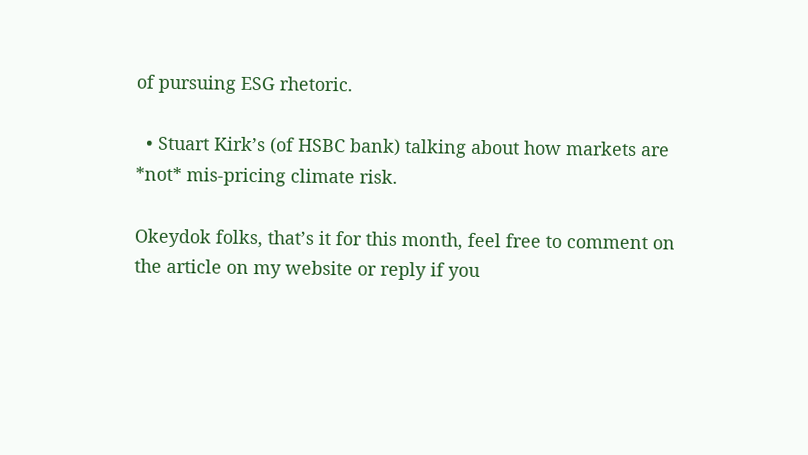of pursuing ESG rhetoric.

  • Stuart Kirk’s (of HSBC bank) talking about how markets are *not* mis-pricing climate risk.

Okeydok folks, that’s it for this month, feel free to comment on the article on my website or reply if you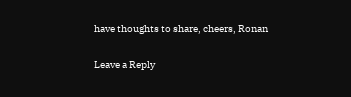have thoughts to share, cheers, Ronan

Leave a Reply